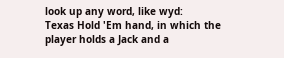look up any word, like wyd:
Texas Hold 'Em hand, in which the player holds a Jack and a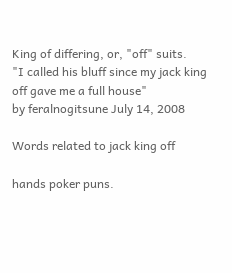King of differing, or, "off" suits.
"I called his bluff since my jack king off gave me a full house"
by feralnogitsune July 14, 2008

Words related to jack king off

hands poker puns.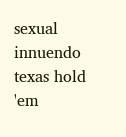sexual innuendo texas hold 'em